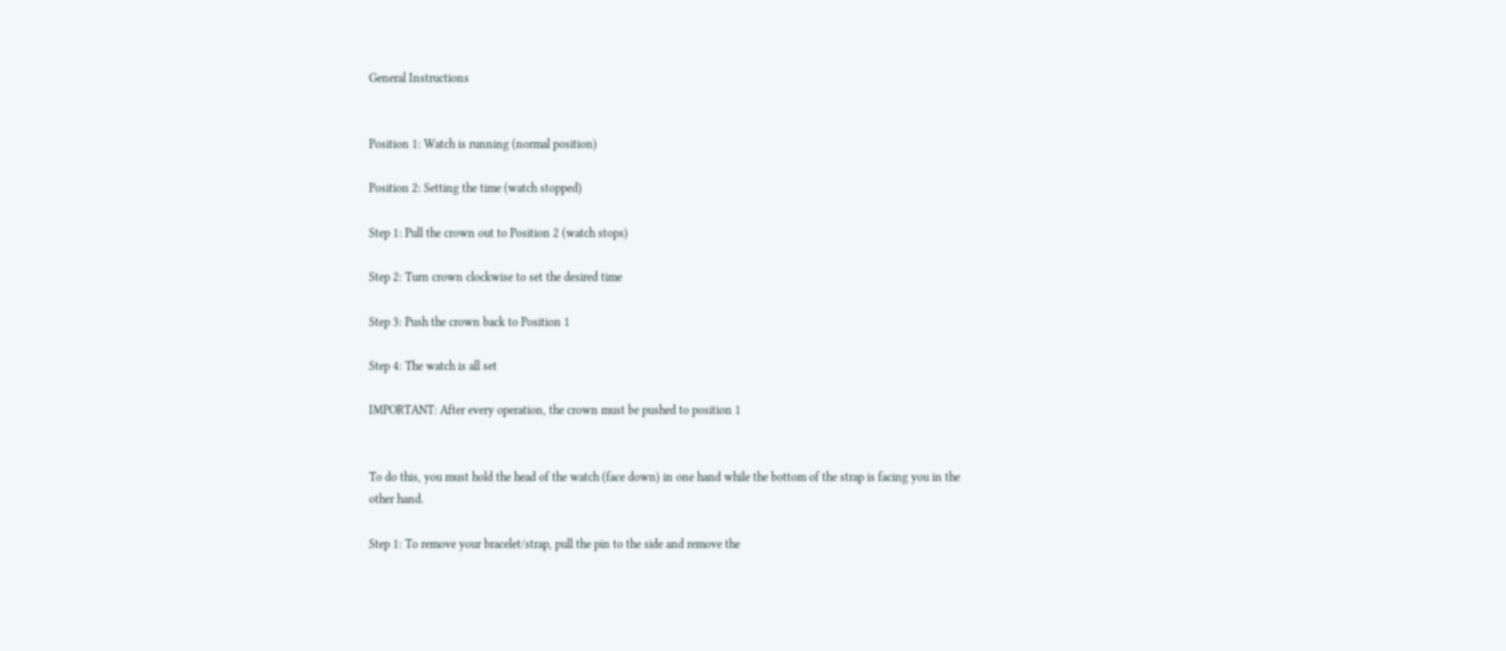General Instructions


Position 1: Watch is running (normal position)

Position 2: Setting the time (watch stopped)

Step 1: Pull the crown out to Position 2 (watch stops)

Step 2: Turn crown clockwise to set the desired time

Step 3: Push the crown back to Position 1

Step 4: The watch is all set

IMPORTANT: After every operation, the crown must be pushed to position 1


To do this, you must hold the head of the watch (face down) in one hand while the bottom of the strap is facing you in the other hand.

Step 1: To remove your bracelet/strap, pull the pin to the side and remove the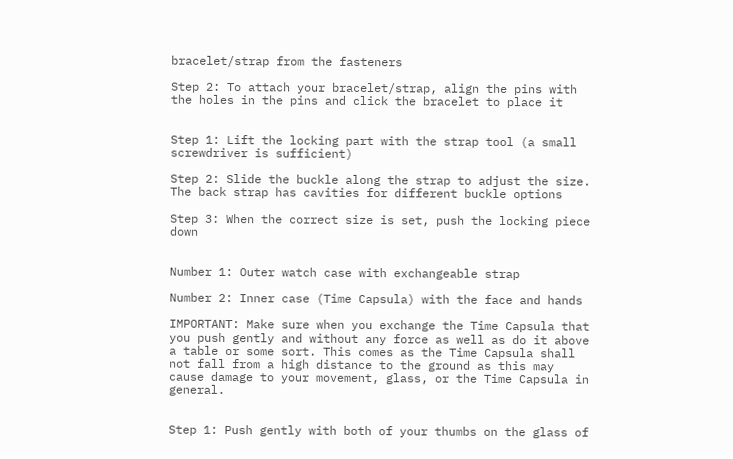bracelet/strap from the fasteners

Step 2: To attach your bracelet/strap, align the pins with the holes in the pins and click the bracelet to place it


Step 1: Lift the locking part with the strap tool (a small screwdriver is sufficient)

Step 2: Slide the buckle along the strap to adjust the size. The back strap has cavities for different buckle options

Step 3: When the correct size is set, push the locking piece down


Number 1: Outer watch case with exchangeable strap

Number 2: Inner case (Time Capsula) with the face and hands

IMPORTANT: Make sure when you exchange the Time Capsula that you push gently and without any force as well as do it above a table or some sort. This comes as the Time Capsula shall not fall from a high distance to the ground as this may cause damage to your movement, glass, or the Time Capsula in general.


Step 1: Push gently with both of your thumbs on the glass of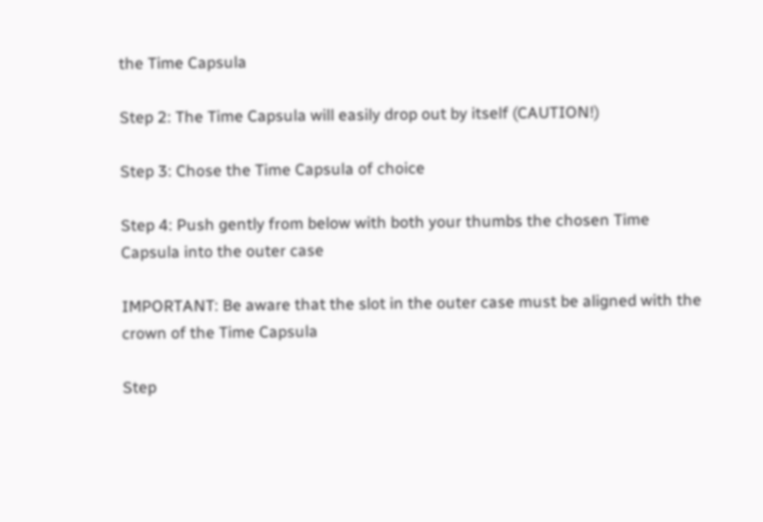the Time Capsula

Step 2: The Time Capsula will easily drop out by itself (CAUTION!)

Step 3: Chose the Time Capsula of choice

Step 4: Push gently from below with both your thumbs the chosen Time Capsula into the outer case

IMPORTANT: Be aware that the slot in the outer case must be aligned with the crown of the Time Capsula

Step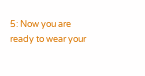5: Now you are ready to wear your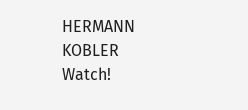HERMANN KOBLER Watch!